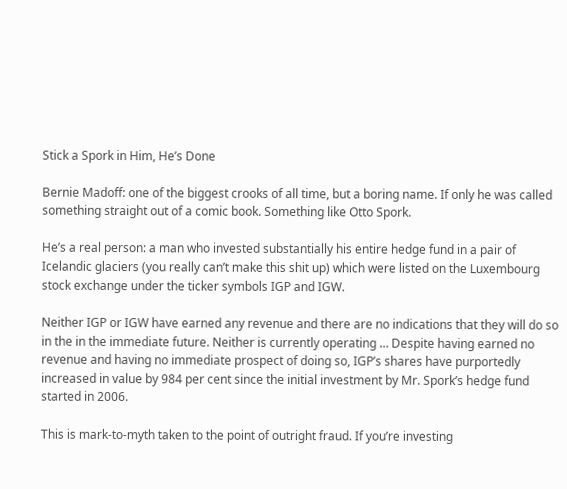Stick a Spork in Him, He’s Done

Bernie Madoff: one of the biggest crooks of all time, but a boring name. If only he was called something straight out of a comic book. Something like Otto Spork.

He’s a real person: a man who invested substantially his entire hedge fund in a pair of Icelandic glaciers (you really can’t make this shit up) which were listed on the Luxembourg stock exchange under the ticker symbols IGP and IGW.

Neither IGP or IGW have earned any revenue and there are no indications that they will do so in the in the immediate future. Neither is currently operating … Despite having earned no revenue and having no immediate prospect of doing so, IGP’s shares have purportedly increased in value by 984 per cent since the initial investment by Mr. Spork’s hedge fund started in 2006.

This is mark-to-myth taken to the point of outright fraud. If you’re investing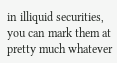in illiquid securities, you can mark them at pretty much whatever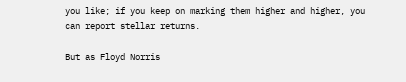you like; if you keep on marking them higher and higher, you can report stellar returns.

But as Floyd Norris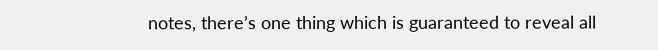notes, there’s one thing which is guaranteed to reveal all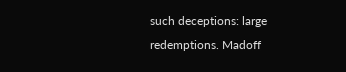such deceptions: large redemptions. Madoff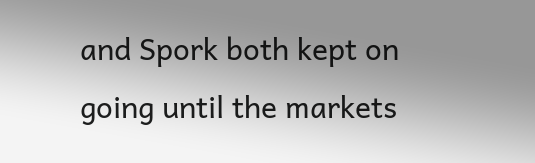and Spork both kept on going until the markets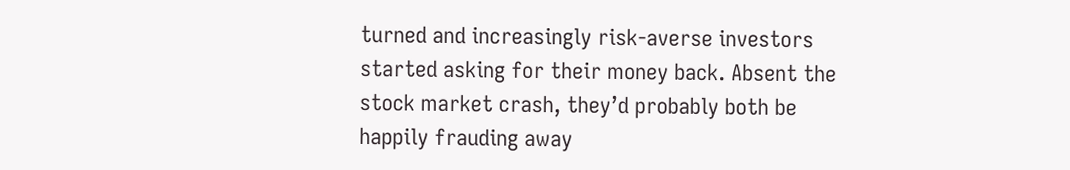turned and increasingly risk-averse investors started asking for their money back. Absent the stock market crash, they’d probably both be happily frauding away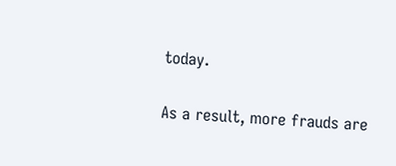today.

As a result, more frauds are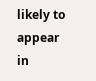likely to appear in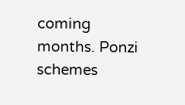coming months. Ponzi schemes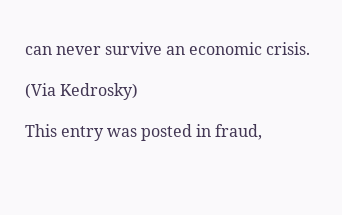can never survive an economic crisis.

(Via Kedrosky)

This entry was posted in fraud,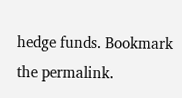hedge funds. Bookmark the permalink.